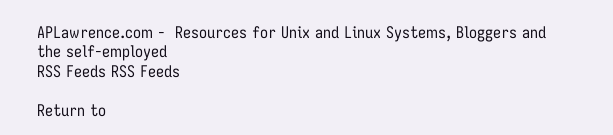APLawrence.com -  Resources for Unix and Linux Systems, Bloggers and the self-employed
RSS Feeds RSS Feeds

Return to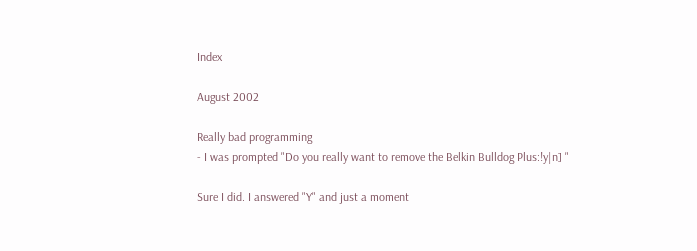Index

August 2002

Really bad programming
- I was prompted "Do you really want to remove the Belkin Bulldog Plus:!y|n] "

Sure I did. I answered "Y" and just a moment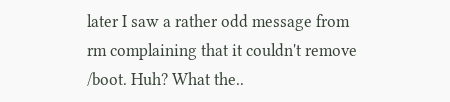later I saw a rather odd message from rm complaining that it couldn't remove /boot. Huh? What the..